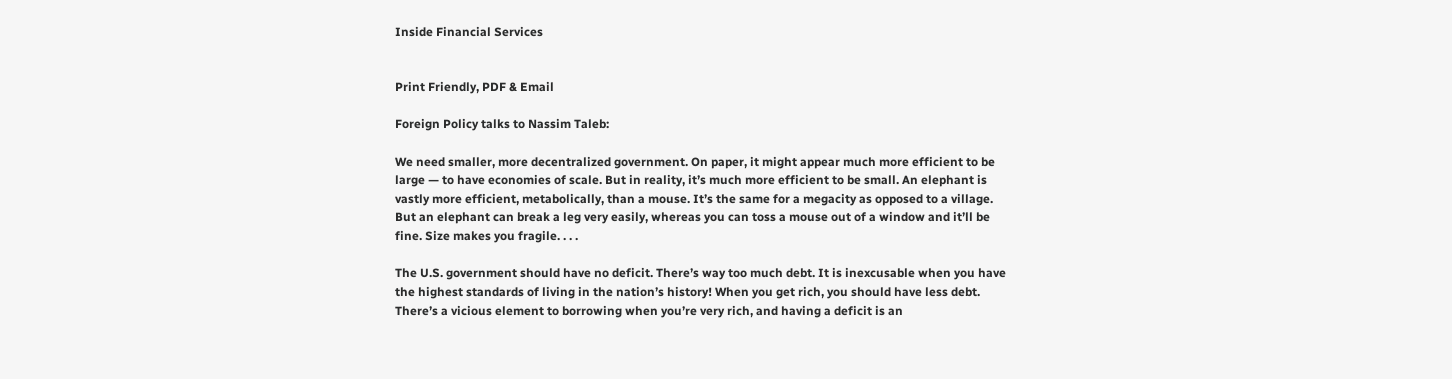Inside Financial Services


Print Friendly, PDF & Email

Foreign Policy talks to Nassim Taleb:

We need smaller, more decentralized government. On paper, it might appear much more efficient to be large — to have economies of scale. But in reality, it’s much more efficient to be small. An elephant is vastly more efficient, metabolically, than a mouse. It’s the same for a megacity as opposed to a village. But an elephant can break a leg very easily, whereas you can toss a mouse out of a window and it’ll be fine. Size makes you fragile. . . .

The U.S. government should have no deficit. There’s way too much debt. It is inexcusable when you have the highest standards of living in the nation’s history! When you get rich, you should have less debt. There’s a vicious element to borrowing when you’re very rich, and having a deficit is an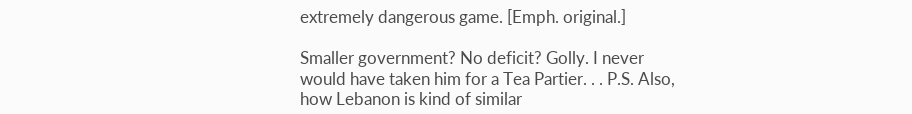extremely dangerous game. [Emph. original.]

Smaller government? No deficit? Golly. I never would have taken him for a Tea Partier. . . P.S. Also, how Lebanon is kind of similar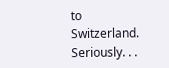to Switzerland. Seriously. . .